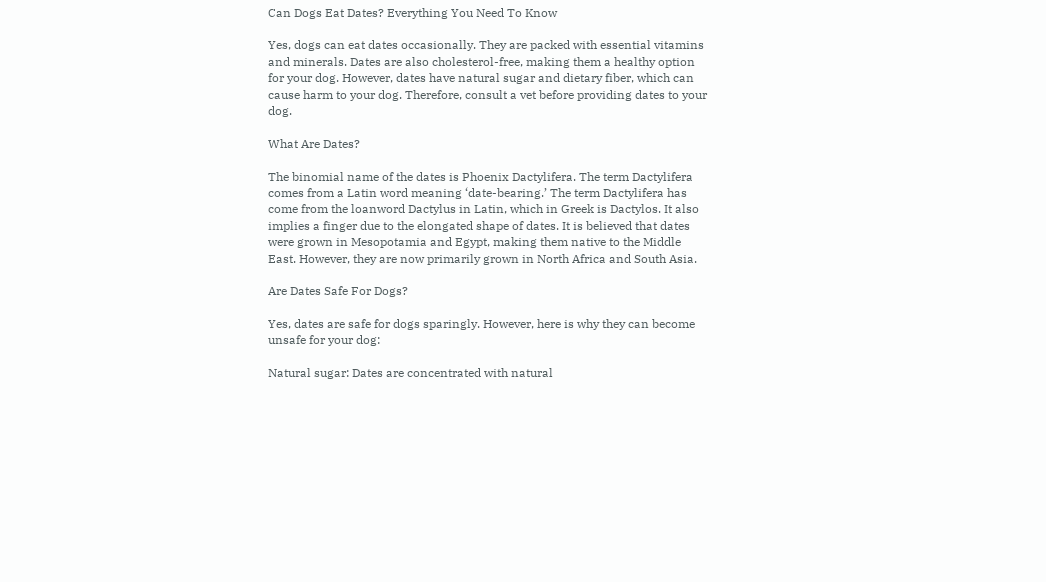Can Dogs Eat Dates? Everything You Need To Know

Yes, dogs can eat dates occasionally. They are packed with essential vitamins and minerals. Dates are also cholesterol-free, making them a healthy option for your dog. However, dates have natural sugar and dietary fiber, which can cause harm to your dog. Therefore, consult a vet before providing dates to your dog.

What Are Dates?

The binomial name of the dates is Phoenix Dactylifera. The term Dactylifera comes from a Latin word meaning ‘date-bearing.’ The term Dactylifera has come from the loanword Dactylus in Latin, which in Greek is Dactylos. It also implies a finger due to the elongated shape of dates. It is believed that dates were grown in Mesopotamia and Egypt, making them native to the Middle East. However, they are now primarily grown in North Africa and South Asia.

Are Dates Safe For Dogs?

Yes, dates are safe for dogs sparingly. However, here is why they can become unsafe for your dog:

Natural sugar: Dates are concentrated with natural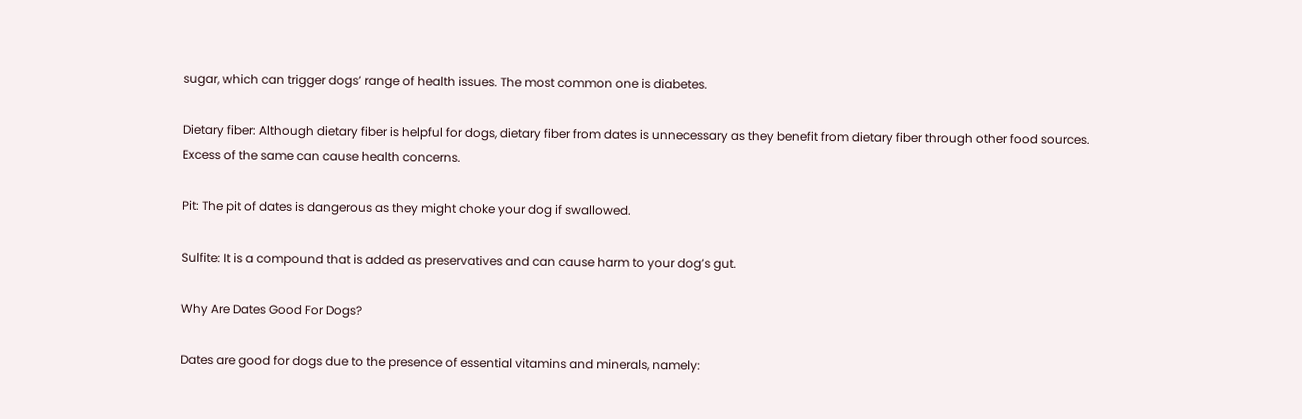sugar, which can trigger dogs’ range of health issues. The most common one is diabetes.

Dietary fiber: Although dietary fiber is helpful for dogs, dietary fiber from dates is unnecessary as they benefit from dietary fiber through other food sources. Excess of the same can cause health concerns.

Pit: The pit of dates is dangerous as they might choke your dog if swallowed.

Sulfite: It is a compound that is added as preservatives and can cause harm to your dog’s gut.

Why Are Dates Good For Dogs?

Dates are good for dogs due to the presence of essential vitamins and minerals, namely: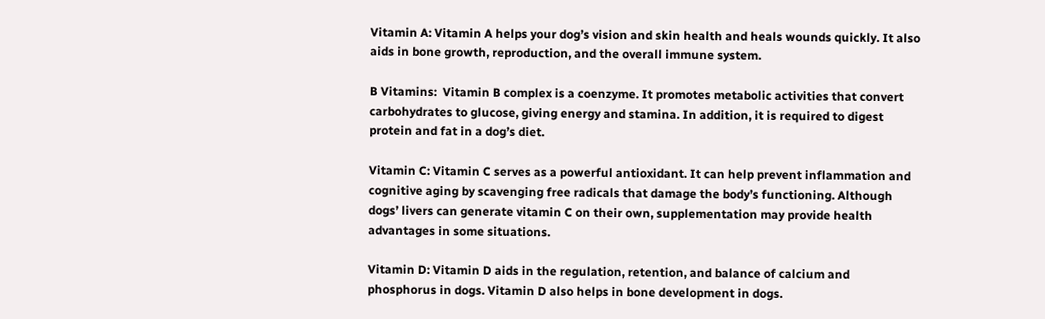Vitamin A: Vitamin A helps your dog’s vision and skin health and heals wounds quickly. It also aids in bone growth, reproduction, and the overall immune system.

B Vitamins:  Vitamin B complex is a coenzyme. It promotes metabolic activities that convert carbohydrates to glucose, giving energy and stamina. In addition, it is required to digest protein and fat in a dog’s diet.

Vitamin C: Vitamin C serves as a powerful antioxidant. It can help prevent inflammation and cognitive aging by scavenging free radicals that damage the body’s functioning. Although dogs’ livers can generate vitamin C on their own, supplementation may provide health advantages in some situations.

Vitamin D: Vitamin D aids in the regulation, retention, and balance of calcium and phosphorus in dogs. Vitamin D also helps in bone development in dogs.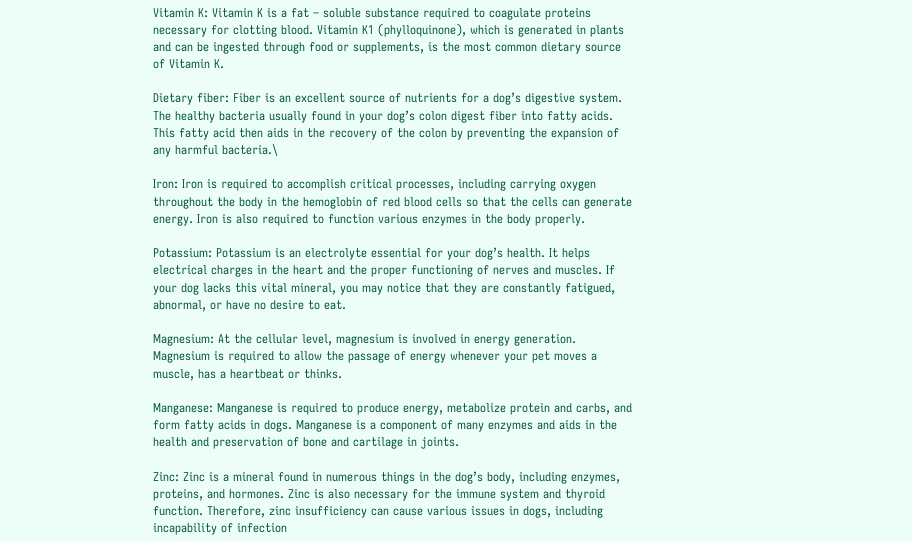Vitamin K: Vitamin K is a fat – soluble substance required to coagulate proteins necessary for clotting blood. Vitamin K1 (phylloquinone), which is generated in plants and can be ingested through food or supplements, is the most common dietary source of Vitamin K.

Dietary fiber: Fiber is an excellent source of nutrients for a dog’s digestive system. The healthy bacteria usually found in your dog’s colon digest fiber into fatty acids. This fatty acid then aids in the recovery of the colon by preventing the expansion of any harmful bacteria.\

Iron: Iron is required to accomplish critical processes, including carrying oxygen throughout the body in the hemoglobin of red blood cells so that the cells can generate energy. Iron is also required to function various enzymes in the body properly.

Potassium: Potassium is an electrolyte essential for your dog’s health. It helps electrical charges in the heart and the proper functioning of nerves and muscles. If your dog lacks this vital mineral, you may notice that they are constantly fatigued, abnormal, or have no desire to eat.

Magnesium: At the cellular level, magnesium is involved in energy generation. Magnesium is required to allow the passage of energy whenever your pet moves a muscle, has a heartbeat or thinks.

Manganese: Manganese is required to produce energy, metabolize protein and carbs, and form fatty acids in dogs. Manganese is a component of many enzymes and aids in the health and preservation of bone and cartilage in joints.

Zinc: Zinc is a mineral found in numerous things in the dog’s body, including enzymes, proteins, and hormones. Zinc is also necessary for the immune system and thyroid function. Therefore, zinc insufficiency can cause various issues in dogs, including incapability of infection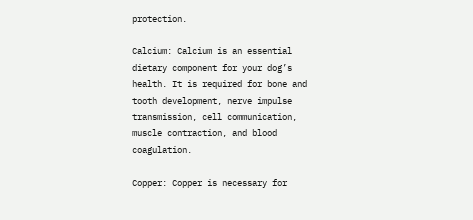protection.

Calcium: Calcium is an essential dietary component for your dog’s health. It is required for bone and tooth development, nerve impulse transmission, cell communication, muscle contraction, and blood coagulation.

Copper: Copper is necessary for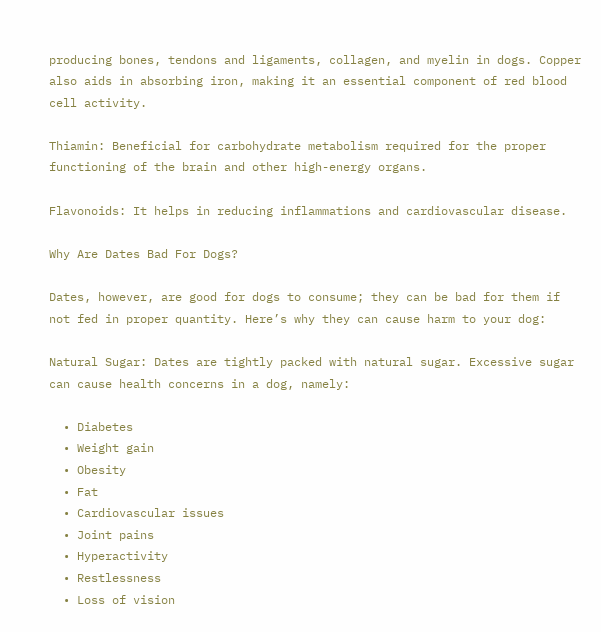producing bones, tendons and ligaments, collagen, and myelin in dogs. Copper also aids in absorbing iron, making it an essential component of red blood cell activity.

Thiamin: Beneficial for carbohydrate metabolism required for the proper functioning of the brain and other high-energy organs.

Flavonoids: It helps in reducing inflammations and cardiovascular disease.

Why Are Dates Bad For Dogs?

Dates, however, are good for dogs to consume; they can be bad for them if not fed in proper quantity. Here’s why they can cause harm to your dog:

Natural Sugar: Dates are tightly packed with natural sugar. Excessive sugar can cause health concerns in a dog, namely:

  • Diabetes
  • Weight gain
  • Obesity
  • Fat
  • Cardiovascular issues
  • Joint pains
  • Hyperactivity
  • Restlessness
  • Loss of vision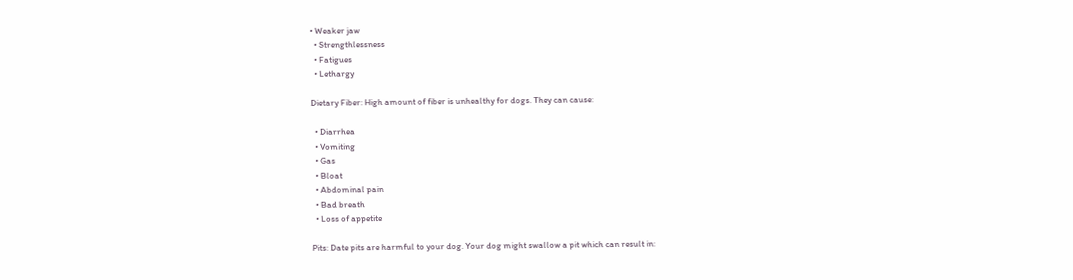• Weaker jaw
  • Strengthlessness
  • Fatigues
  • Lethargy

Dietary Fiber: High amount of fiber is unhealthy for dogs. They can cause:

  • Diarrhea
  • Vomiting
  • Gas
  • Bloat
  • Abdominal pain
  • Bad breath
  • Loss of appetite

Pits: Date pits are harmful to your dog. Your dog might swallow a pit which can result in: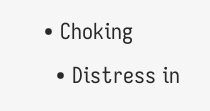• Choking
  • Distress in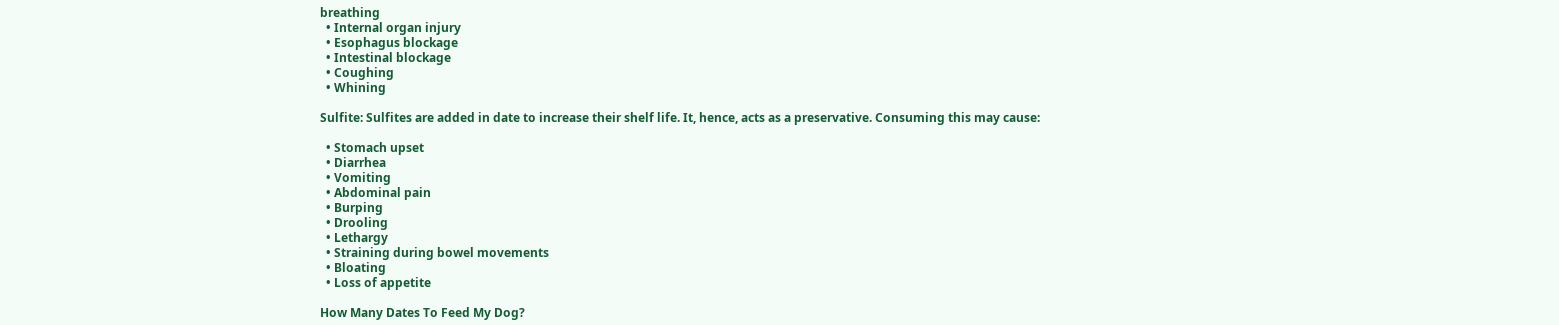breathing
  • Internal organ injury
  • Esophagus blockage
  • Intestinal blockage
  • Coughing
  • Whining

Sulfite: Sulfites are added in date to increase their shelf life. It, hence, acts as a preservative. Consuming this may cause:

  • Stomach upset
  • Diarrhea
  • Vomiting
  • Abdominal pain
  • Burping
  • Drooling
  • Lethargy
  • Straining during bowel movements
  • Bloating
  • Loss of appetite

How Many Dates To Feed My Dog?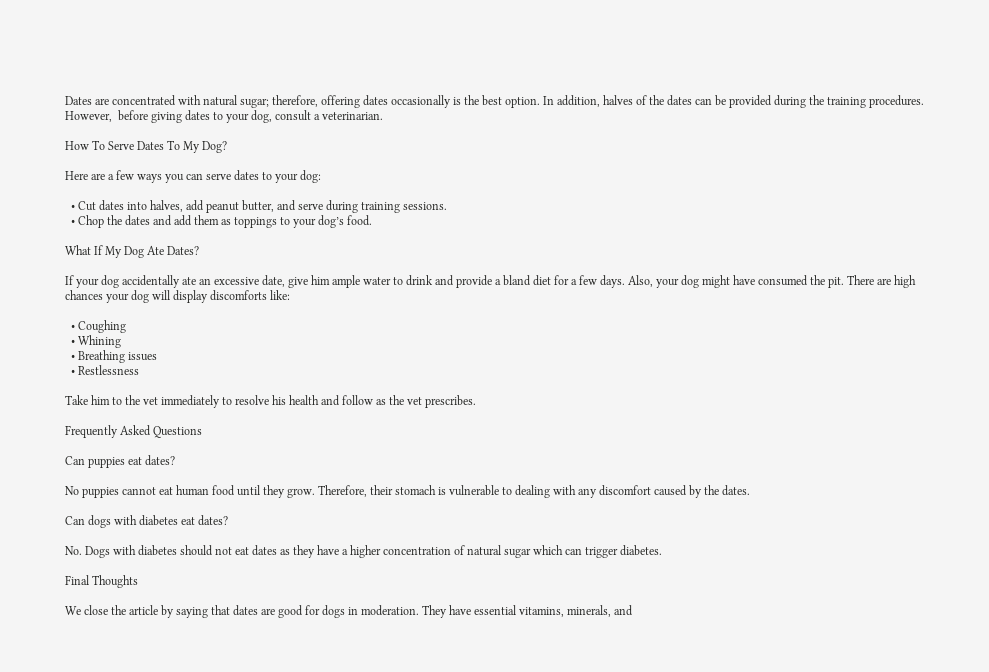Dates are concentrated with natural sugar; therefore, offering dates occasionally is the best option. In addition, halves of the dates can be provided during the training procedures. However,  before giving dates to your dog, consult a veterinarian.

How To Serve Dates To My Dog?

Here are a few ways you can serve dates to your dog:

  • Cut dates into halves, add peanut butter, and serve during training sessions.
  • Chop the dates and add them as toppings to your dog’s food.

What If My Dog Ate Dates?

If your dog accidentally ate an excessive date, give him ample water to drink and provide a bland diet for a few days. Also, your dog might have consumed the pit. There are high chances your dog will display discomforts like:

  • Coughing
  • Whining
  • Breathing issues
  • Restlessness

Take him to the vet immediately to resolve his health and follow as the vet prescribes.

Frequently Asked Questions

Can puppies eat dates?

No puppies cannot eat human food until they grow. Therefore, their stomach is vulnerable to dealing with any discomfort caused by the dates.

Can dogs with diabetes eat dates?

No. Dogs with diabetes should not eat dates as they have a higher concentration of natural sugar which can trigger diabetes.

Final Thoughts

We close the article by saying that dates are good for dogs in moderation. They have essential vitamins, minerals, and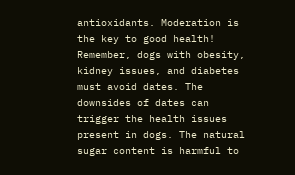antioxidants. Moderation is the key to good health! Remember, dogs with obesity, kidney issues, and diabetes must avoid dates. The downsides of dates can trigger the health issues present in dogs. The natural sugar content is harmful to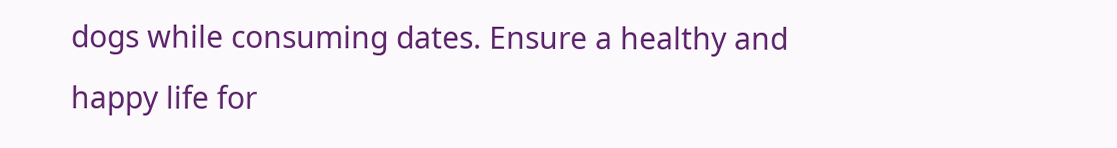dogs while consuming dates. Ensure a healthy and happy life for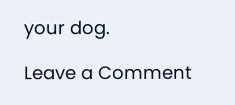your dog.

Leave a Comment